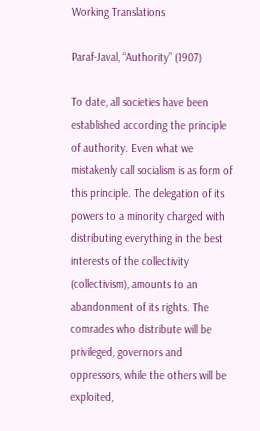Working Translations

Paraf-Javal, “Authority” (1907)

To date, all societies have been established according the principle of authority. Even what we mistakenly call socialism is as form of this principle. The delegation of its powers to a minority charged with distributing everything in the best interests of the collectivity (collectivism), amounts to an abandonment of its rights. The comrades who distribute will be privileged, governors and oppressors, while the others will be exploited,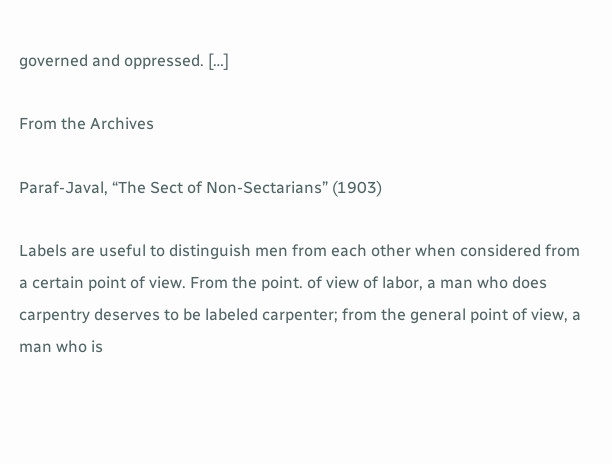governed and oppressed. […]

From the Archives

Paraf-Javal, “The Sect of Non-Sectarians” (1903)

Labels are useful to distinguish men from each other when considered from a certain point of view. From the point. of view of labor, a man who does carpentry deserves to be labeled carpenter; from the general point of view, a man who is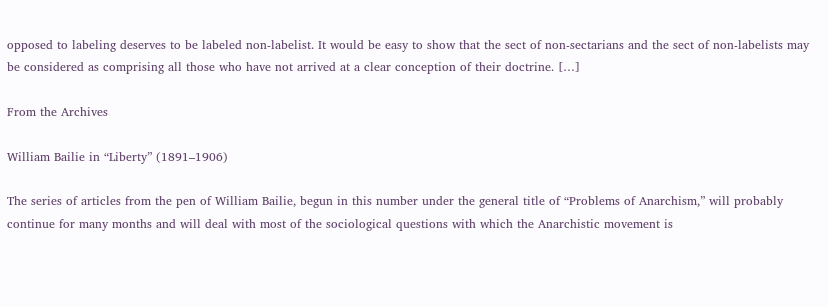opposed to labeling deserves to be labeled non-labelist. It would be easy to show that the sect of non-sectarians and the sect of non-labelists may be considered as comprising all those who have not arrived at a clear conception of their doctrine. […]

From the Archives

William Bailie in “Liberty” (1891–1906)

The series of articles from the pen of William Bailie, begun in this number under the general title of “Problems of Anarchism,” will probably continue for many months and will deal with most of the sociological questions with which the Anarchistic movement is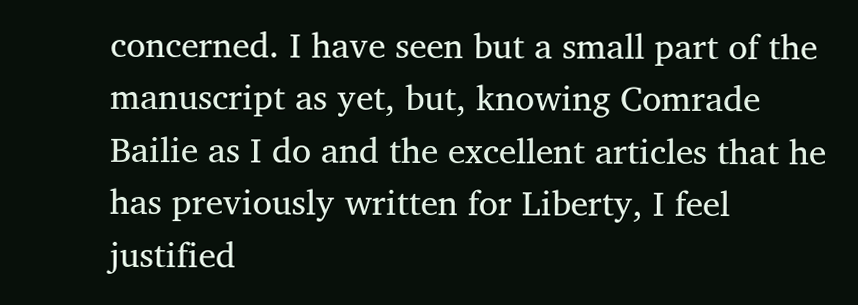concerned. I have seen but a small part of the manuscript as yet, but, knowing Comrade Bailie as I do and the excellent articles that he has previously written for Liberty, I feel justified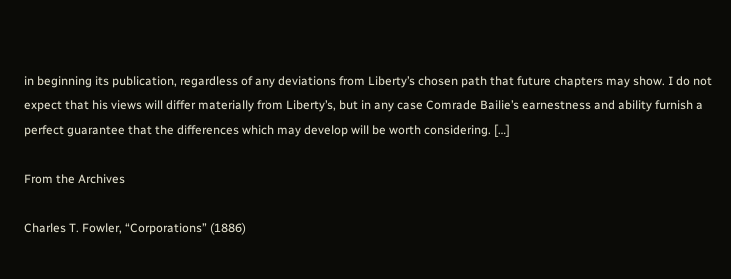in beginning its publication, regardless of any deviations from Liberty’s chosen path that future chapters may show. I do not expect that his views will differ materially from Liberty’s, but in any case Comrade Bailie’s earnestness and ability furnish a perfect guarantee that the differences which may develop will be worth considering. […]

From the Archives

Charles T. Fowler, “Corporations” (1886)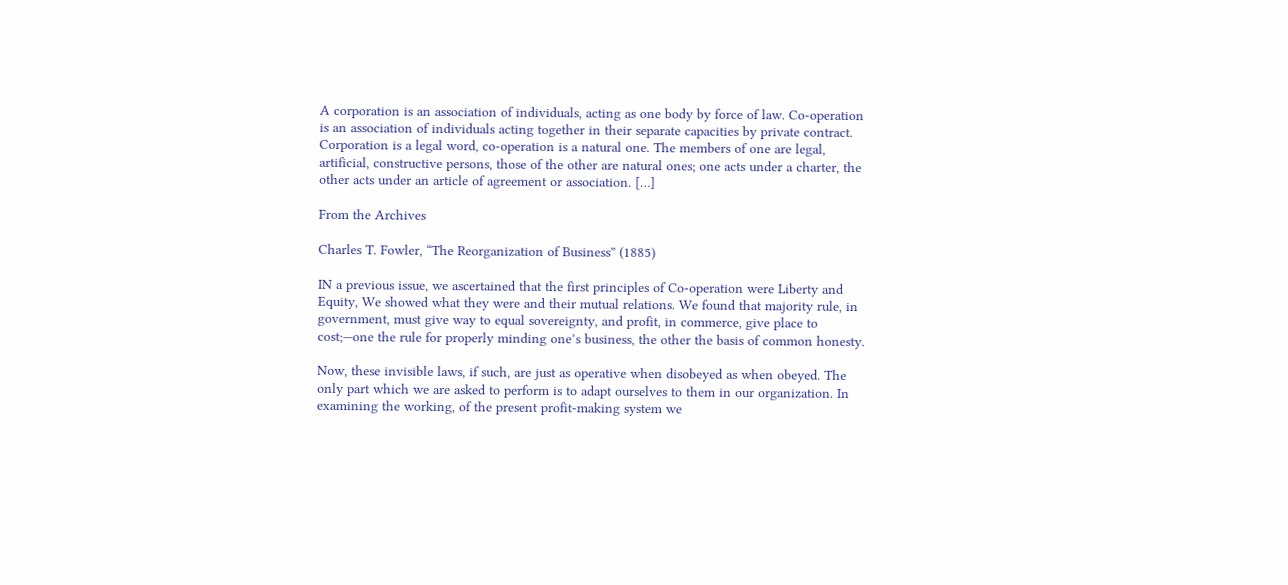A corporation is an association of individuals, acting as one body by force of law. Co-operation is an association of individuals acting together in their separate capacities by private contract. Corporation is a legal word, co-operation is a natural one. The members of one are legal, artificial, constructive persons, those of the other are natural ones; one acts under a charter, the other acts under an article of agreement or association. […]

From the Archives

Charles T. Fowler, “The Reorganization of Business” (1885)

IN a previous issue, we ascertained that the first principles of Co-operation were Liberty and Equity, We showed what they were and their mutual relations. We found that majority rule, in government, must give way to equal sovereignty, and profit, in commerce, give place to cost;—one the rule for properly minding one’s business, the other the basis of common honesty.

Now, these invisible laws, if such, are just as operative when disobeyed as when obeyed. The only part which we are asked to perform is to adapt ourselves to them in our organization. In examining the working, of the present profit-making system we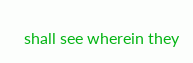shall see wherein they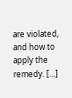are violated, and how to apply the remedy. […]